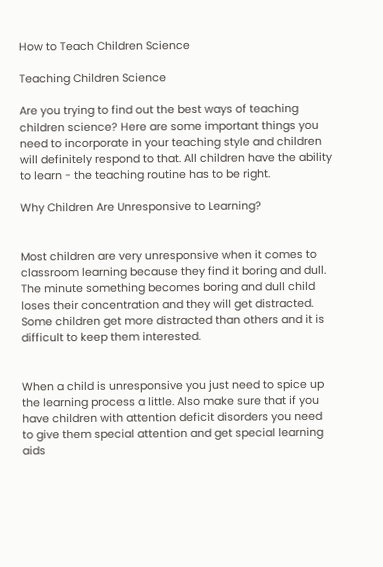How to Teach Children Science

Teaching Children Science

Are you trying to find out the best ways of teaching children science? Here are some important things you need to incorporate in your teaching style and children will definitely respond to that. All children have the ability to learn - the teaching routine has to be right.

Why Children Are Unresponsive to Learning?


Most children are very unresponsive when it comes to classroom learning because they find it boring and dull. The minute something becomes boring and dull child loses their concentration and they will get distracted. Some children get more distracted than others and it is difficult to keep them interested.


When a child is unresponsive you just need to spice up the learning process a little. Also make sure that if you have children with attention deficit disorders you need to give them special attention and get special learning aids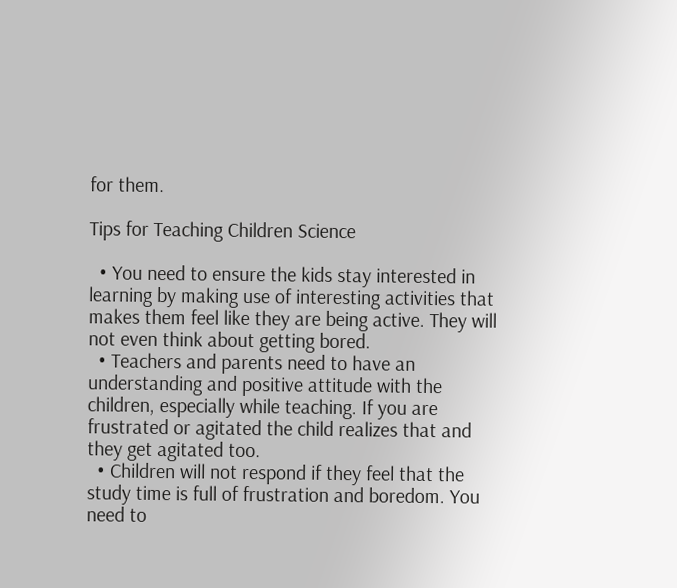for them.

Tips for Teaching Children Science

  • You need to ensure the kids stay interested in learning by making use of interesting activities that makes them feel like they are being active. They will not even think about getting bored.
  • Teachers and parents need to have an understanding and positive attitude with the children, especially while teaching. If you are frustrated or agitated the child realizes that and they get agitated too.
  • Children will not respond if they feel that the study time is full of frustration and boredom. You need to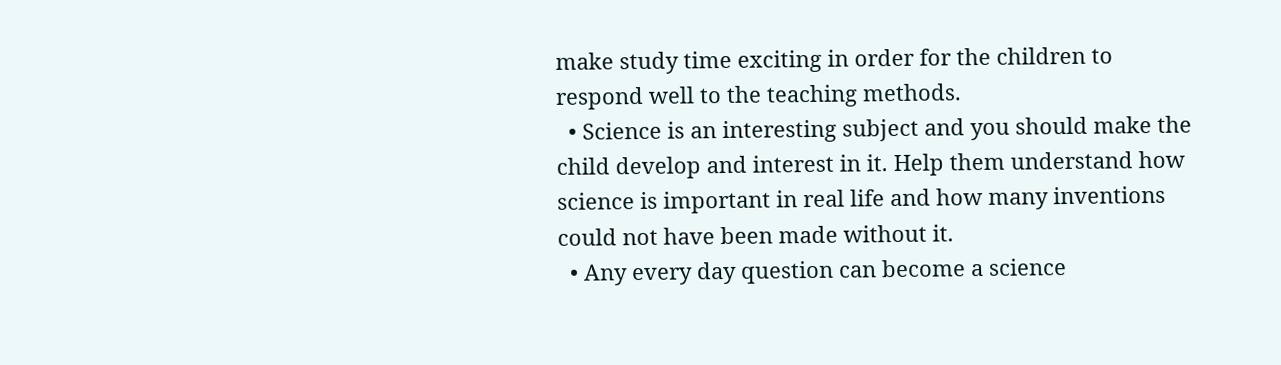make study time exciting in order for the children to respond well to the teaching methods.
  • Science is an interesting subject and you should make the child develop and interest in it. Help them understand how science is important in real life and how many inventions could not have been made without it.
  • Any every day question can become a science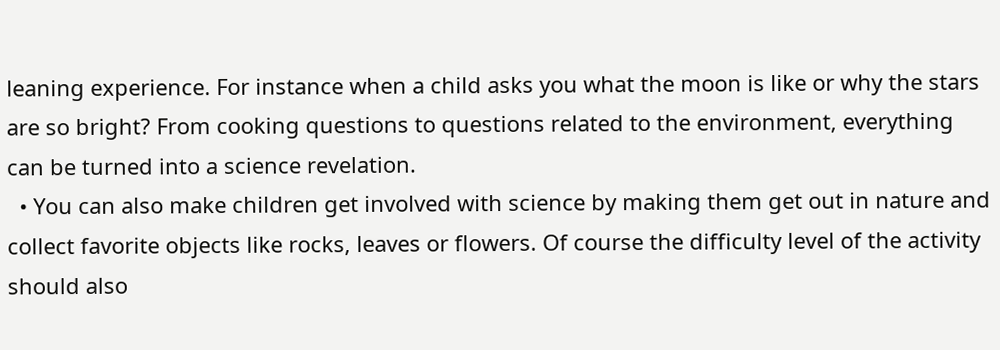leaning experience. For instance when a child asks you what the moon is like or why the stars are so bright? From cooking questions to questions related to the environment, everything can be turned into a science revelation.
  • You can also make children get involved with science by making them get out in nature and collect favorite objects like rocks, leaves or flowers. Of course the difficulty level of the activity should also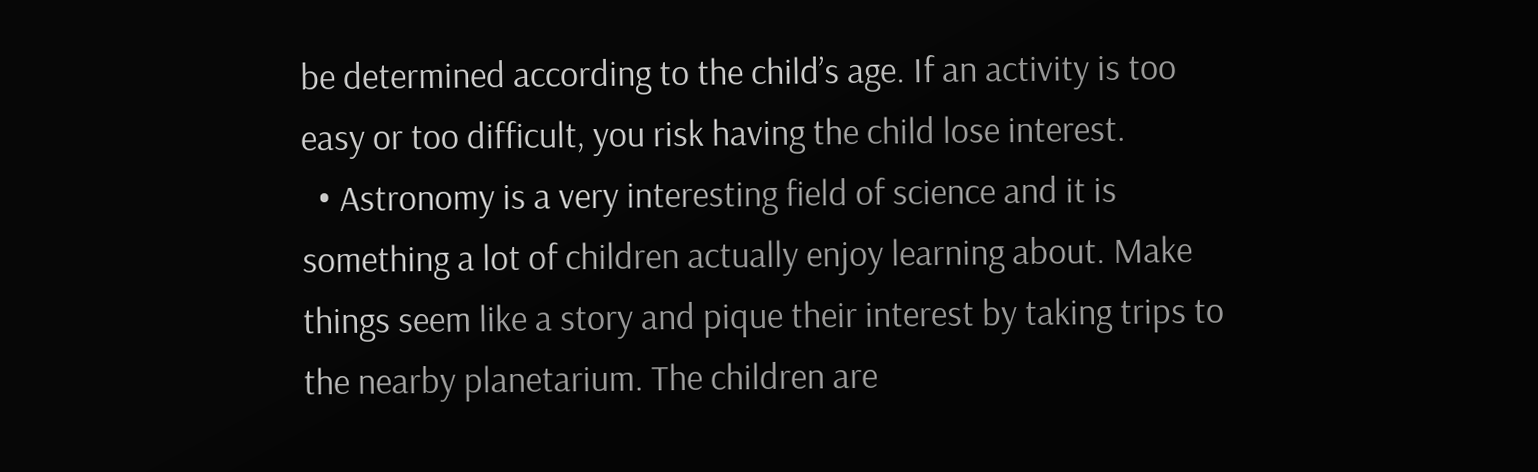be determined according to the child’s age. If an activity is too easy or too difficult, you risk having the child lose interest.
  • Astronomy is a very interesting field of science and it is something a lot of children actually enjoy learning about. Make things seem like a story and pique their interest by taking trips to the nearby planetarium. The children are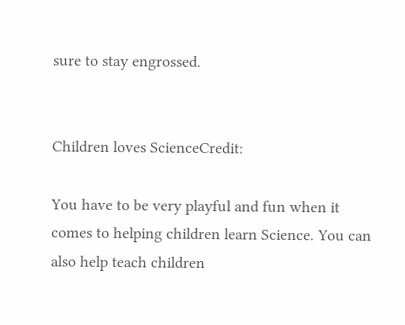sure to stay engrossed.


Children loves ScienceCredit:

You have to be very playful and fun when it comes to helping children learn Science. You can also help teach children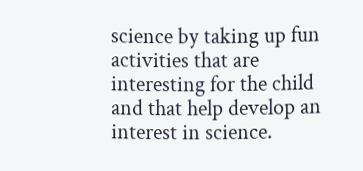science by taking up fun activities that are interesting for the child and that help develop an interest in science.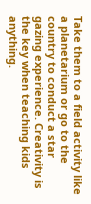Take them to a field activity like a planetarium or go to the country to conduct a star gazing experience. Creativity is the key when teaching kids anything.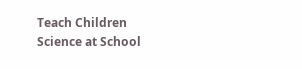Teach Children Science at School